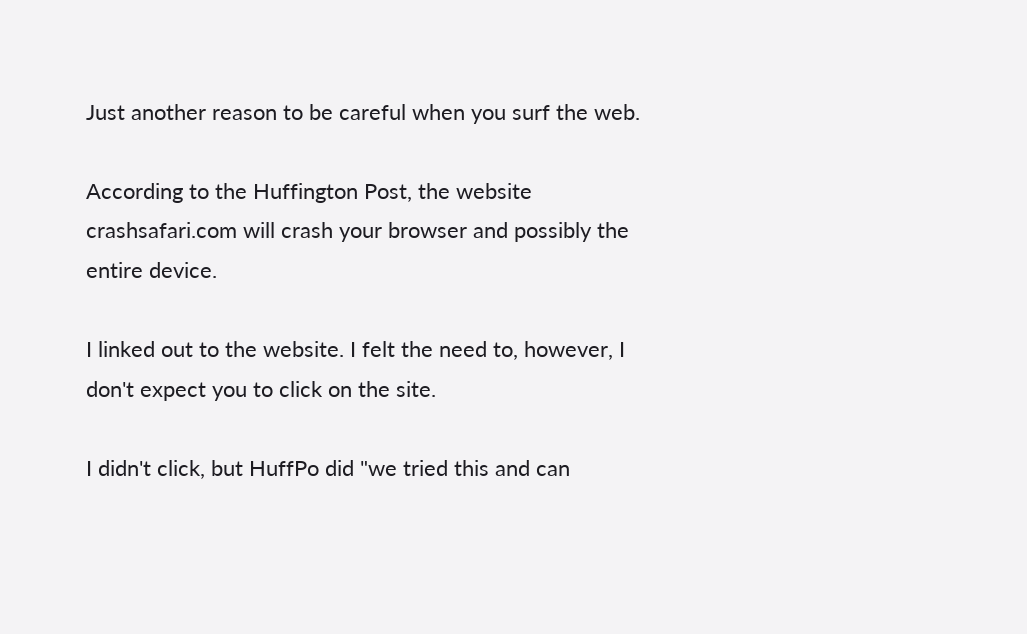Just another reason to be careful when you surf the web.

According to the Huffington Post, the website crashsafari.com will crash your browser and possibly the entire device.

I linked out to the website. I felt the need to, however, I don't expect you to click on the site.

I didn't click, but HuffPo did "we tried this and can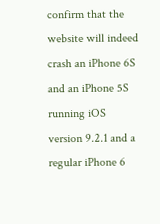confirm that the website will indeed crash an iPhone 6S and an iPhone 5S running iOS version 9.2.1 and a regular iPhone 6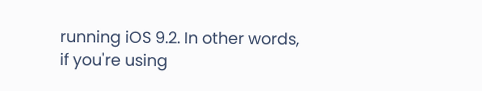running iOS 9.2. In other words, if you're using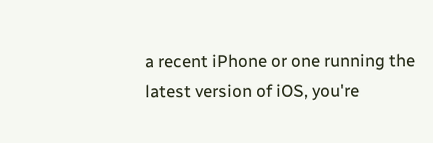a recent iPhone or one running the latest version of iOS, you're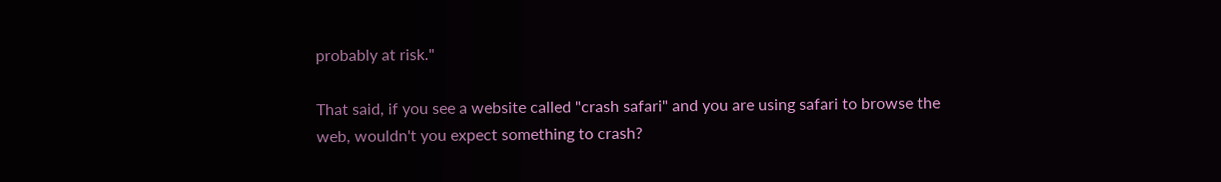probably at risk."

That said, if you see a website called "crash safari" and you are using safari to browse the web, wouldn't you expect something to crash?